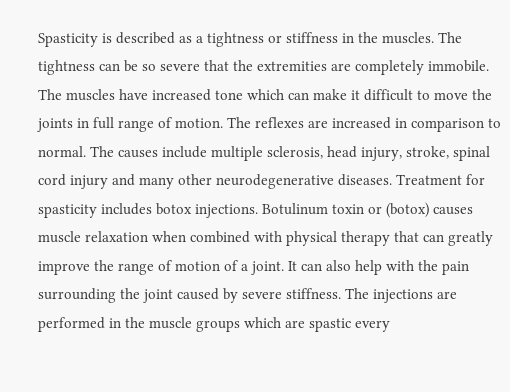Spasticity is described as a tightness or stiffness in the muscles. The tightness can be so severe that the extremities are completely immobile. The muscles have increased tone which can make it difficult to move the joints in full range of motion. The reflexes are increased in comparison to normal. The causes include multiple sclerosis, head injury, stroke, spinal cord injury and many other neurodegenerative diseases. Treatment for spasticity includes botox injections. Botulinum toxin or (botox) causes muscle relaxation when combined with physical therapy that can greatly improve the range of motion of a joint. It can also help with the pain surrounding the joint caused by severe stiffness. The injections are performed in the muscle groups which are spastic every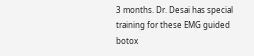3 months. Dr. Desai has special training for these EMG guided botox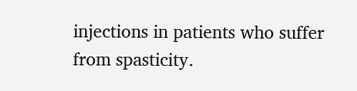injections in patients who suffer from spasticity.